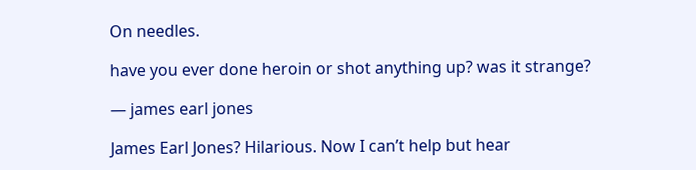On needles.

have you ever done heroin or shot anything up? was it strange?

— james earl jones

James Earl Jones? Hilarious. Now I can’t help but hear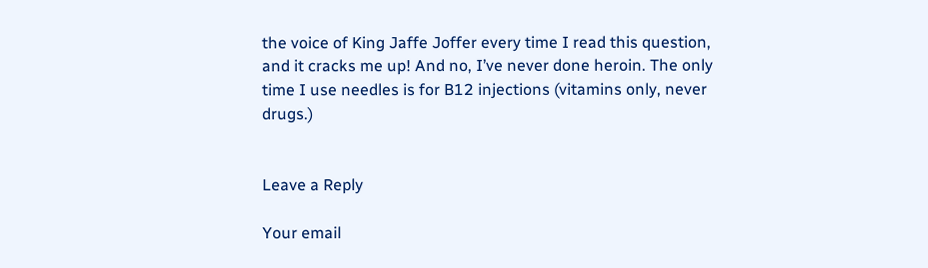the voice of King Jaffe Joffer every time I read this question, and it cracks me up! And no, I’ve never done heroin. The only time I use needles is for B12 injections (vitamins only, never drugs.)


Leave a Reply

Your email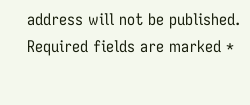address will not be published. Required fields are marked *